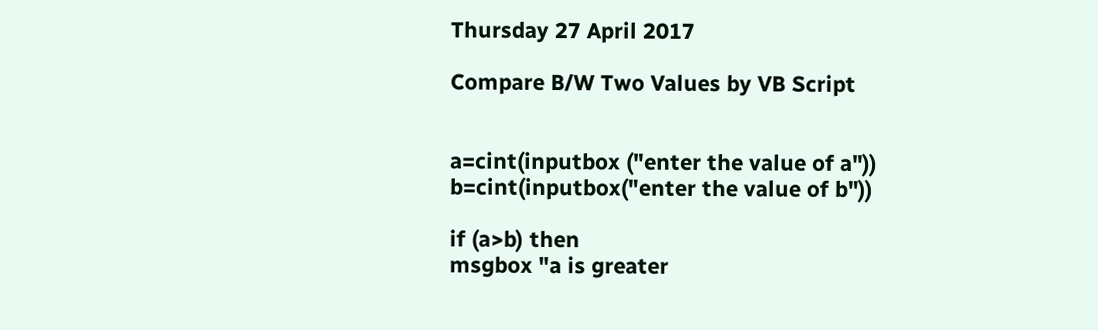Thursday 27 April 2017

Compare B/W Two Values by VB Script


a=cint(inputbox ("enter the value of a"))
b=cint(inputbox("enter the value of b"))

if (a>b) then
msgbox "a is greater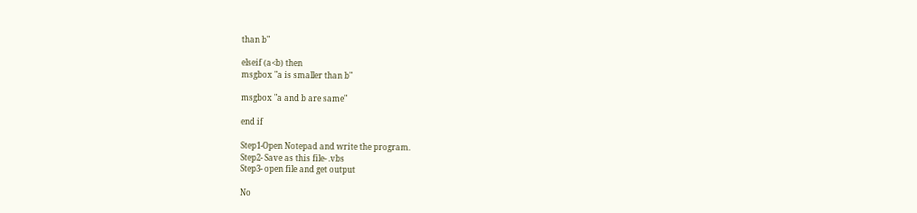than b"

elseif (a<b) then
msgbox "a is smaller than b"

msgbox "a and b are same"

end if

Step1-Open Notepad and write the program.
Step2- Save as this file- .vbs
Step3- open file and get output

No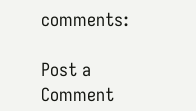comments:

Post a Comment